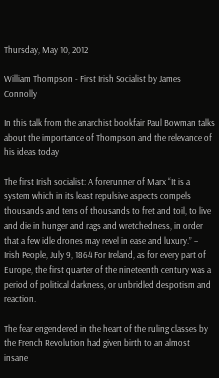Thursday, May 10, 2012

William Thompson - First Irish Socialist by James Connolly

In this talk from the anarchist bookfair Paul Bowman talks about the importance of Thompson and the relevance of his ideas today

The first Irish socialist: A forerunner of Marx “It is a system which in its least repulsive aspects compels thousands and tens of thousands to fret and toil, to live and die in hunger and rags and wretchedness, in order that a few idle drones may revel in ease and luxury.” – Irish People, July 9, 1864 For Ireland, as for every part of Europe, the first quarter of the nineteenth century was a period of political darkness, or unbridled despotism and reaction.

The fear engendered in the heart of the ruling classes by the French Revolution had given birth to an almost insane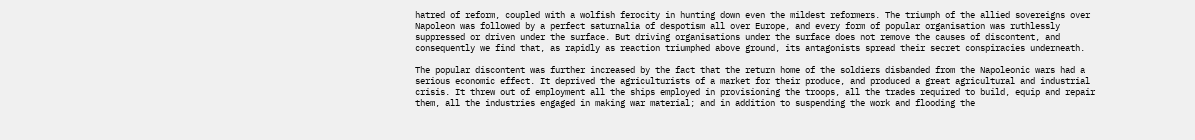hatred of reform, coupled with a wolfish ferocity in hunting down even the mildest reformers. The triumph of the allied sovereigns over Napoleon was followed by a perfect saturnalia of despotism all over Europe, and every form of popular organisation was ruthlessly suppressed or driven under the surface. But driving organisations under the surface does not remove the causes of discontent, and consequently we find that, as rapidly as reaction triumphed above ground, its antagonists spread their secret conspiracies underneath.

The popular discontent was further increased by the fact that the return home of the soldiers disbanded from the Napoleonic wars had a serious economic effect. It deprived the agriculturists of a market for their produce, and produced a great agricultural and industrial crisis. It threw out of employment all the ships employed in provisioning the troops, all the trades required to build, equip and repair them, all the industries engaged in making war material; and in addition to suspending the work and flooding the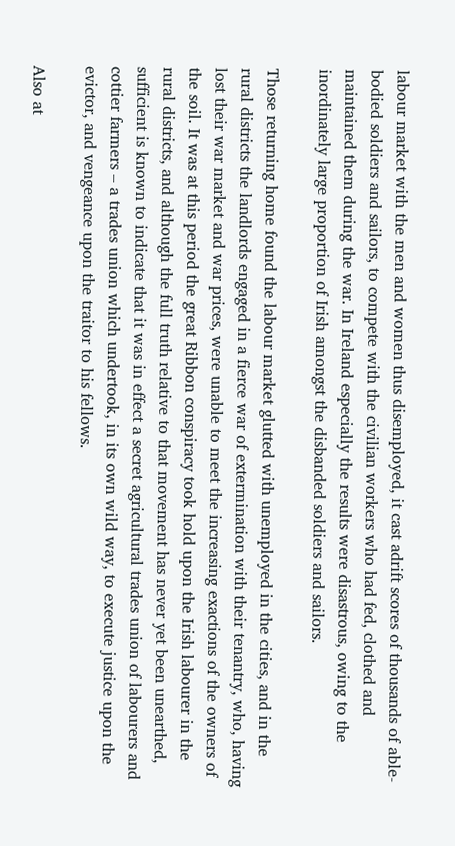labour market with the men and women thus disemployed, it cast adrift scores of thousands of able-bodied soldiers and sailors, to compete with the civilian workers who had fed, clothed and maintained them during the war. In Ireland especially the results were disastrous, owing to the inordinately large proportion of Irish amongst the disbanded soldiers and sailors.

Those returning home found the labour market glutted with unemployed in the cities, and in the rural districts the landlords engaged in a fierce war of extermination with their tenantry, who, having lost their war market and war prices, were unable to meet the increasing exactions of the owners of the soil. It was at this period the great Ribbon conspiracy took hold upon the Irish labourer in the rural districts, and although the full truth relative to that movement has never yet been unearthed, sufficient is known to indicate that it was in effect a secret agricultural trades union of labourers and cottier farmers – a trades union which undertook, in its own wild way, to execute justice upon the evictor, and vengeance upon the traitor to his fellows.

Also at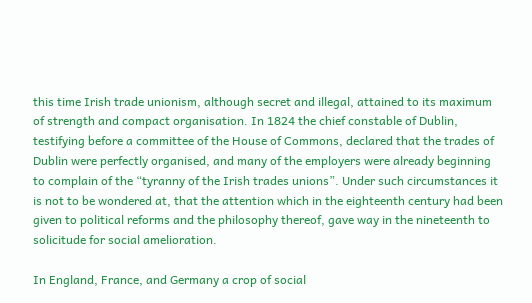this time Irish trade unionism, although secret and illegal, attained to its maximum of strength and compact organisation. In 1824 the chief constable of Dublin, testifying before a committee of the House of Commons, declared that the trades of Dublin were perfectly organised, and many of the employers were already beginning to complain of the “tyranny of the Irish trades unions”. Under such circumstances it is not to be wondered at, that the attention which in the eighteenth century had been given to political reforms and the philosophy thereof, gave way in the nineteenth to solicitude for social amelioration.

In England, France, and Germany a crop of social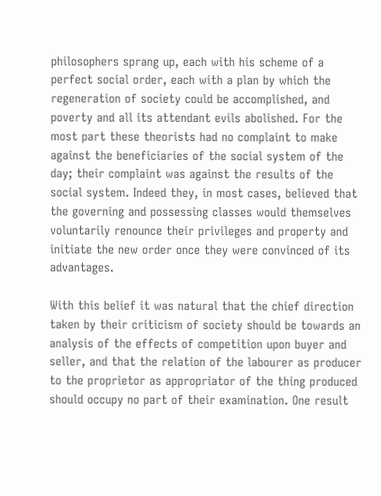philosophers sprang up, each with his scheme of a perfect social order, each with a plan by which the regeneration of society could be accomplished, and poverty and all its attendant evils abolished. For the most part these theorists had no complaint to make against the beneficiaries of the social system of the day; their complaint was against the results of the social system. Indeed they, in most cases, believed that the governing and possessing classes would themselves voluntarily renounce their privileges and property and initiate the new order once they were convinced of its advantages.

With this belief it was natural that the chief direction taken by their criticism of society should be towards an analysis of the effects of competition upon buyer and seller, and that the relation of the labourer as producer to the proprietor as appropriator of the thing produced should occupy no part of their examination. One result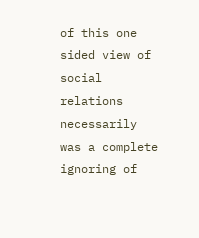of this one sided view of social relations necessarily was a complete ignoring of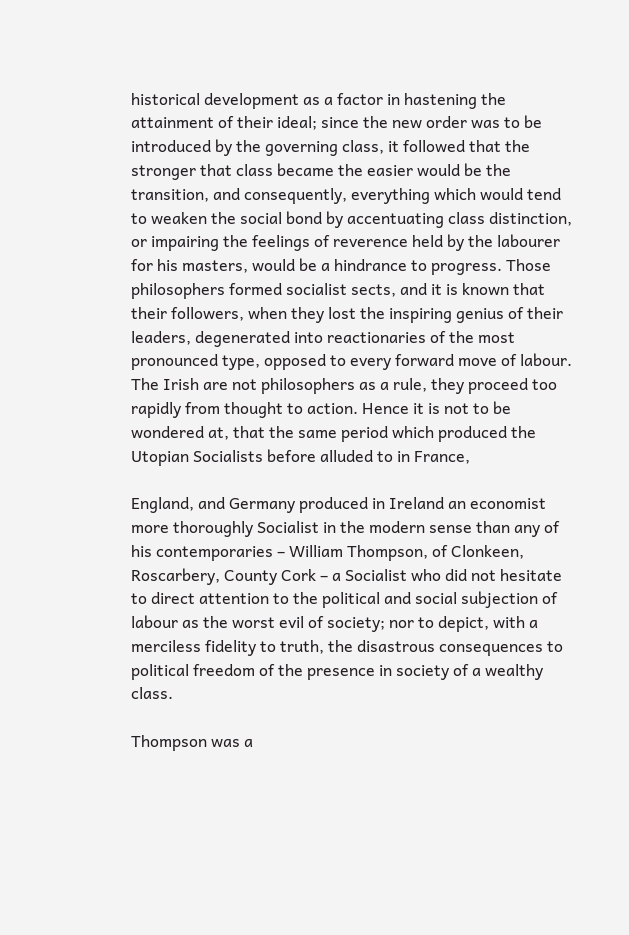historical development as a factor in hastening the attainment of their ideal; since the new order was to be introduced by the governing class, it followed that the stronger that class became the easier would be the transition, and consequently, everything which would tend to weaken the social bond by accentuating class distinction, or impairing the feelings of reverence held by the labourer for his masters, would be a hindrance to progress. Those philosophers formed socialist sects, and it is known that their followers, when they lost the inspiring genius of their leaders, degenerated into reactionaries of the most pronounced type, opposed to every forward move of labour. The Irish are not philosophers as a rule, they proceed too rapidly from thought to action. Hence it is not to be wondered at, that the same period which produced the Utopian Socialists before alluded to in France,

England, and Germany produced in Ireland an economist more thoroughly Socialist in the modern sense than any of his contemporaries – William Thompson, of Clonkeen, Roscarbery, County Cork – a Socialist who did not hesitate to direct attention to the political and social subjection of labour as the worst evil of society; nor to depict, with a merciless fidelity to truth, the disastrous consequences to political freedom of the presence in society of a wealthy class.

Thompson was a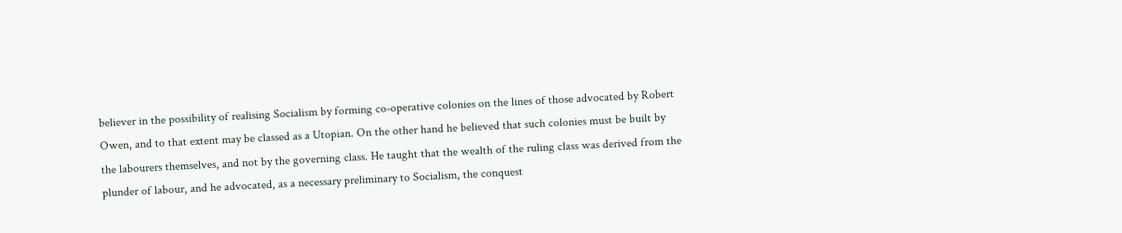believer in the possibility of realising Socialism by forming co-operative colonies on the lines of those advocated by Robert Owen, and to that extent may be classed as a Utopian. On the other hand he believed that such colonies must be built by the labourers themselves, and not by the governing class. He taught that the wealth of the ruling class was derived from the plunder of labour, and he advocated, as a necessary preliminary to Socialism, the conquest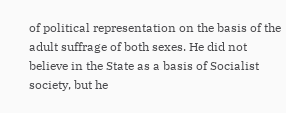of political representation on the basis of the adult suffrage of both sexes. He did not believe in the State as a basis of Socialist society, but he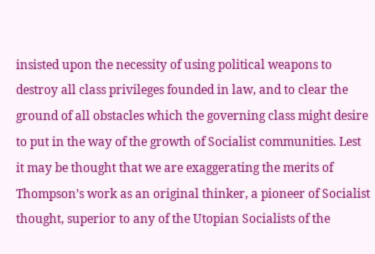insisted upon the necessity of using political weapons to destroy all class privileges founded in law, and to clear the ground of all obstacles which the governing class might desire to put in the way of the growth of Socialist communities. Lest it may be thought that we are exaggerating the merits of Thompson’s work as an original thinker, a pioneer of Socialist thought, superior to any of the Utopian Socialists of the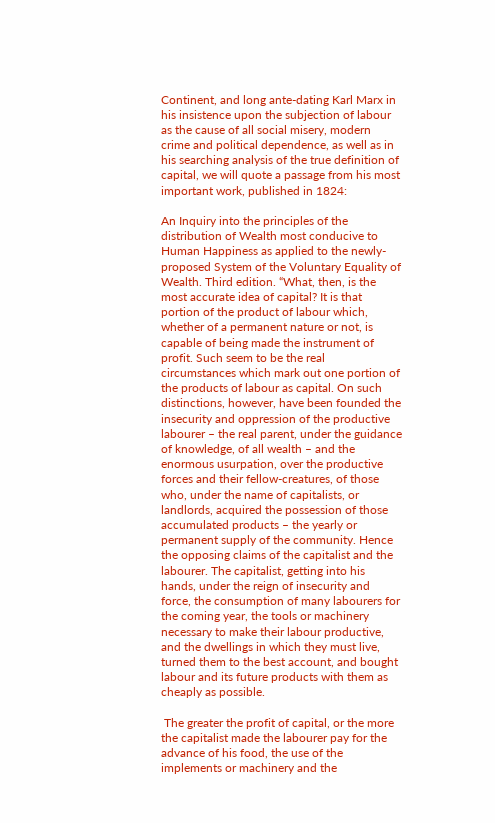Continent, and long ante-dating Karl Marx in his insistence upon the subjection of labour as the cause of all social misery, modern crime and political dependence, as well as in his searching analysis of the true definition of capital, we will quote a passage from his most important work, published in 1824:

An Inquiry into the principles of the distribution of Wealth most conducive to Human Happiness as applied to the newly-proposed System of the Voluntary Equality of Wealth. Third edition. “What, then, is the most accurate idea of capital? It is that portion of the product of labour which, whether of a permanent nature or not, is capable of being made the instrument of profit. Such seem to be the real circumstances which mark out one portion of the products of labour as capital. On such distinctions, however, have been founded the insecurity and oppression of the productive labourer – the real parent, under the guidance of knowledge, of all wealth – and the enormous usurpation, over the productive forces and their fellow-creatures, of those who, under the name of capitalists, or landlords, acquired the possession of those accumulated products – the yearly or permanent supply of the community. Hence the opposing claims of the capitalist and the labourer. The capitalist, getting into his hands, under the reign of insecurity and force, the consumption of many labourers for the coming year, the tools or machinery necessary to make their labour productive, and the dwellings in which they must live, turned them to the best account, and bought labour and its future products with them as cheaply as possible.

 The greater the profit of capital, or the more the capitalist made the labourer pay for the advance of his food, the use of the implements or machinery and the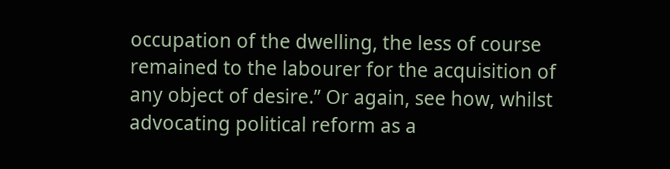occupation of the dwelling, the less of course remained to the labourer for the acquisition of any object of desire.” Or again, see how, whilst advocating political reform as a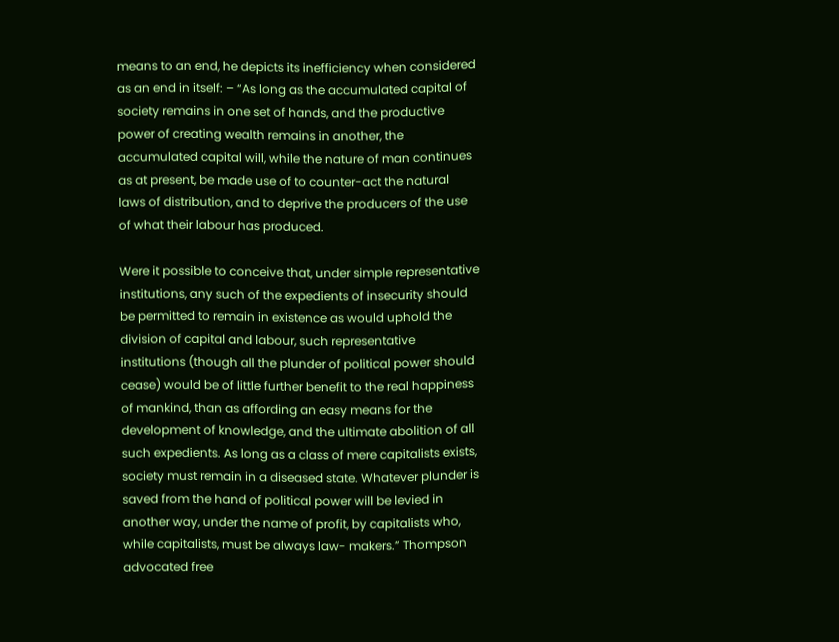means to an end, he depicts its inefficiency when considered as an end in itself: – “As long as the accumulated capital of society remains in one set of hands, and the productive power of creating wealth remains in another, the accumulated capital will, while the nature of man continues as at present, be made use of to counter-act the natural laws of distribution, and to deprive the producers of the use of what their labour has produced.

Were it possible to conceive that, under simple representative institutions, any such of the expedients of insecurity should be permitted to remain in existence as would uphold the division of capital and labour, such representative institutions (though all the plunder of political power should cease) would be of little further benefit to the real happiness of mankind, than as affording an easy means for the development of knowledge, and the ultimate abolition of all such expedients. As long as a class of mere capitalists exists, society must remain in a diseased state. Whatever plunder is saved from the hand of political power will be levied in another way, under the name of profit, by capitalists who, while capitalists, must be always law- makers.” Thompson advocated free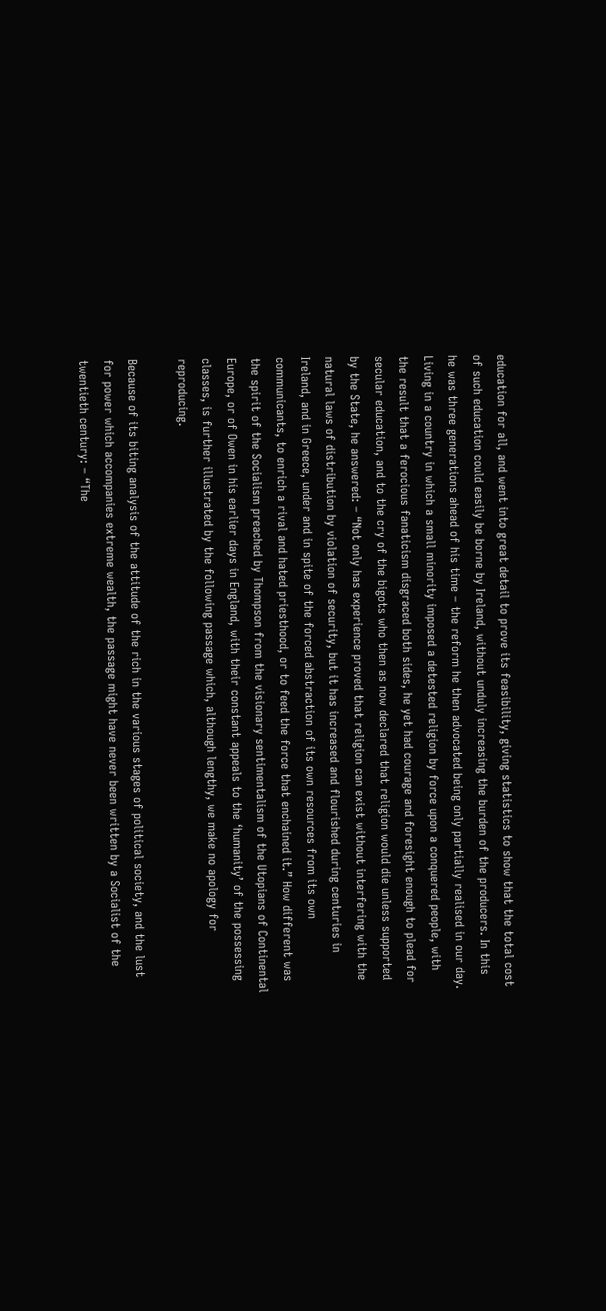education for all, and went into great detail to prove its feasibility, giving statistics to show that the total cost of such education could easily be borne by Ireland, without unduly increasing the burden of the producers. In this he was three generations ahead of his time – the reform he then advocated being only partially realised in our day. Living in a country in which a small minority imposed a detested religion by force upon a conquered people, with the result that a ferocious fanaticism disgraced both sides, he yet had courage and foresight enough to plead for secular education, and to the cry of the bigots who then as now declared that religion would die unless supported by the State, he answered: – “Not only has experience proved that religion can exist without interfering with the natural laws of distribution by violation of security, but it has increased and flourished during centuries in Ireland, and in Greece, under and in spite of the forced abstraction of its own resources from its own communicants, to enrich a rival and hated priesthood, or to feed the force that enchained it.” How different was the spirit of the Socialism preached by Thompson from the visionary sentimentalism of the Utopians of Continental Europe, or of Owen in his earlier days in England, with their constant appeals to the ‘humanity’ of the possessing classes, is further illustrated by the following passage which, although lengthy, we make no apology for reproducing.

Because of its biting analysis of the attitude of the rich in the various stages of political society, and the lust for power which accompanies extreme wealth, the passage might have never been written by a Socialist of the twentieth century: – “The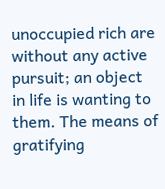unoccupied rich are without any active pursuit; an object in life is wanting to them. The means of gratifying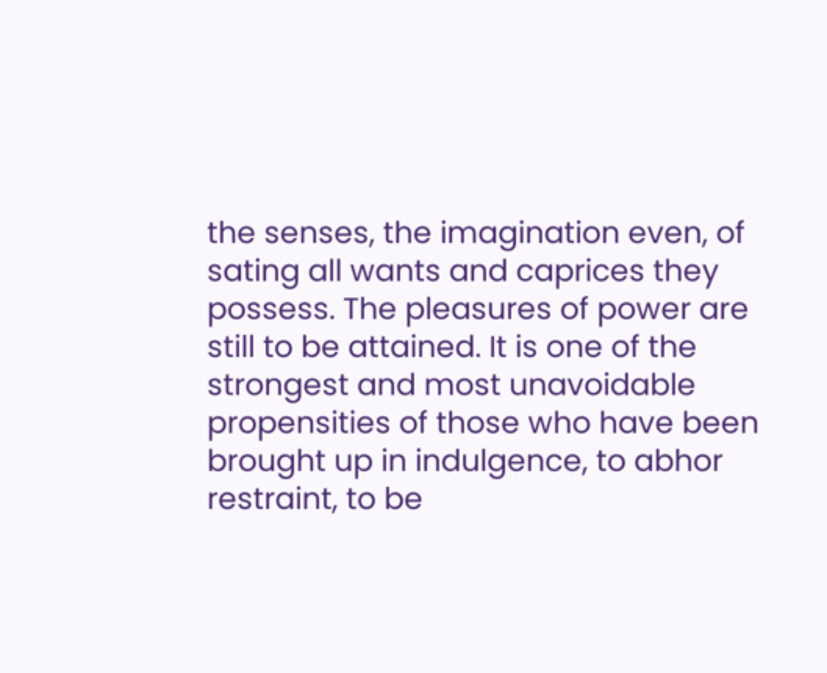the senses, the imagination even, of sating all wants and caprices they possess. The pleasures of power are still to be attained. It is one of the strongest and most unavoidable propensities of those who have been brought up in indulgence, to abhor restraint, to be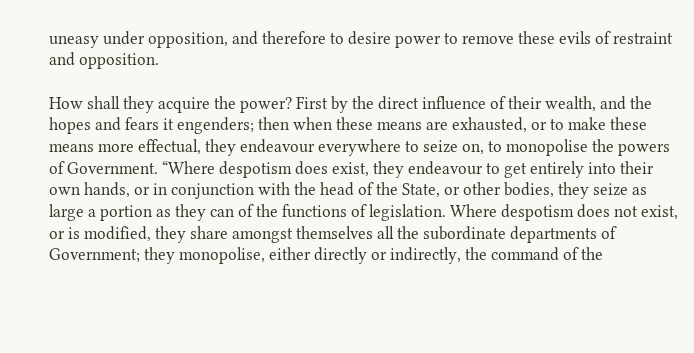uneasy under opposition, and therefore to desire power to remove these evils of restraint and opposition.

How shall they acquire the power? First by the direct influence of their wealth, and the hopes and fears it engenders; then when these means are exhausted, or to make these means more effectual, they endeavour everywhere to seize on, to monopolise the powers of Government. “Where despotism does exist, they endeavour to get entirely into their own hands, or in conjunction with the head of the State, or other bodies, they seize as large a portion as they can of the functions of legislation. Where despotism does not exist, or is modified, they share amongst themselves all the subordinate departments of Government; they monopolise, either directly or indirectly, the command of the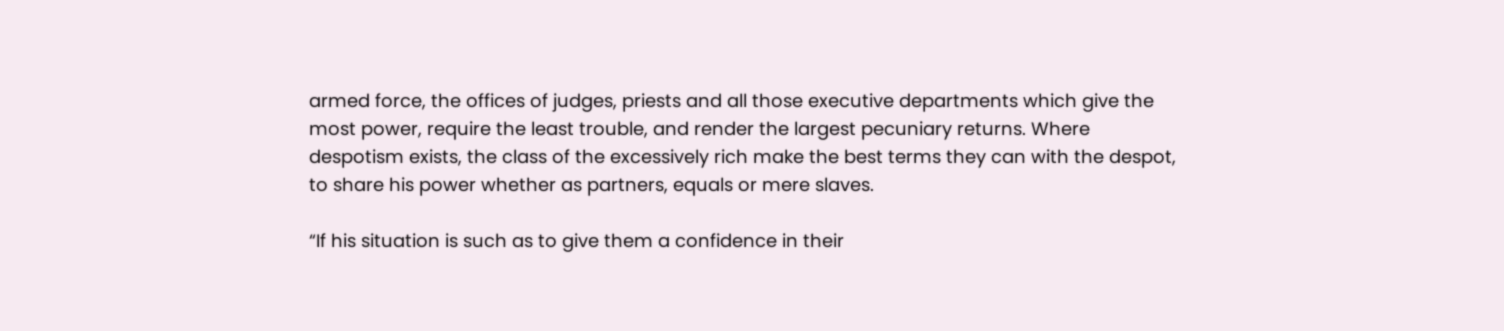armed force, the offices of judges, priests and all those executive departments which give the most power, require the least trouble, and render the largest pecuniary returns. Where despotism exists, the class of the excessively rich make the best terms they can with the despot, to share his power whether as partners, equals or mere slaves.

“If his situation is such as to give them a confidence in their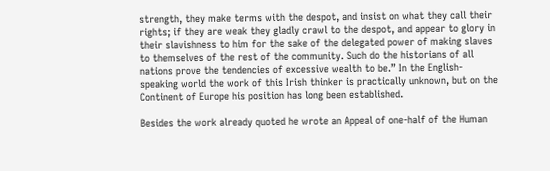strength, they make terms with the despot, and insist on what they call their rights; if they are weak they gladly crawl to the despot, and appear to glory in their slavishness to him for the sake of the delegated power of making slaves to themselves of the rest of the community. Such do the historians of all nations prove the tendencies of excessive wealth to be.” In the English-speaking world the work of this Irish thinker is practically unknown, but on the Continent of Europe his position has long been established.

Besides the work already quoted he wrote an Appeal of one-half of the Human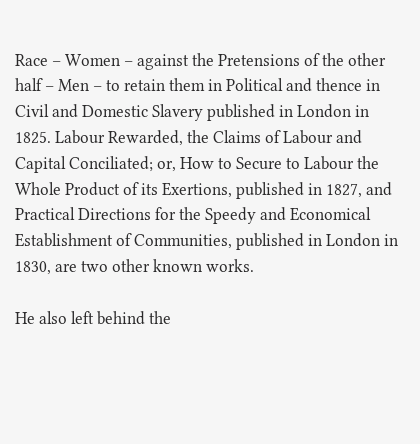Race – Women – against the Pretensions of the other half – Men – to retain them in Political and thence in Civil and Domestic Slavery published in London in 1825. Labour Rewarded, the Claims of Labour and Capital Conciliated; or, How to Secure to Labour the Whole Product of its Exertions, published in 1827, and Practical Directions for the Speedy and Economical Establishment of Communities, published in London in 1830, are two other known works.

He also left behind the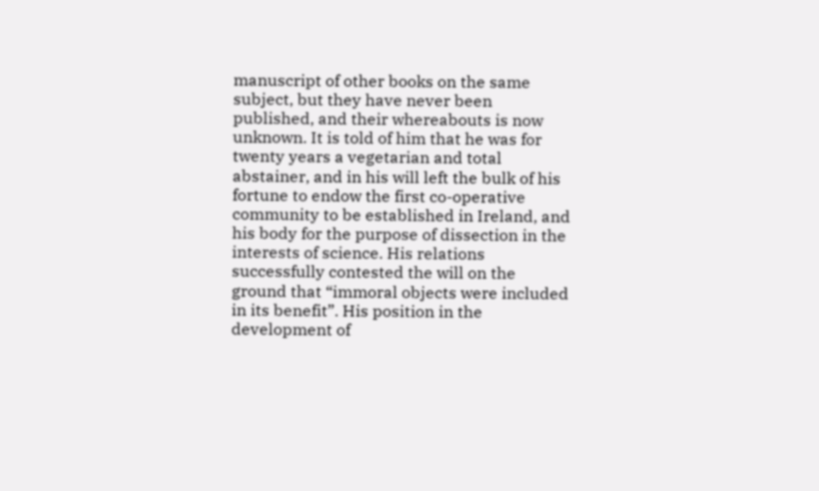manuscript of other books on the same subject, but they have never been published, and their whereabouts is now unknown. It is told of him that he was for twenty years a vegetarian and total abstainer, and in his will left the bulk of his fortune to endow the first co-operative community to be established in Ireland, and his body for the purpose of dissection in the interests of science. His relations successfully contested the will on the ground that “immoral objects were included in its benefit”. His position in the development of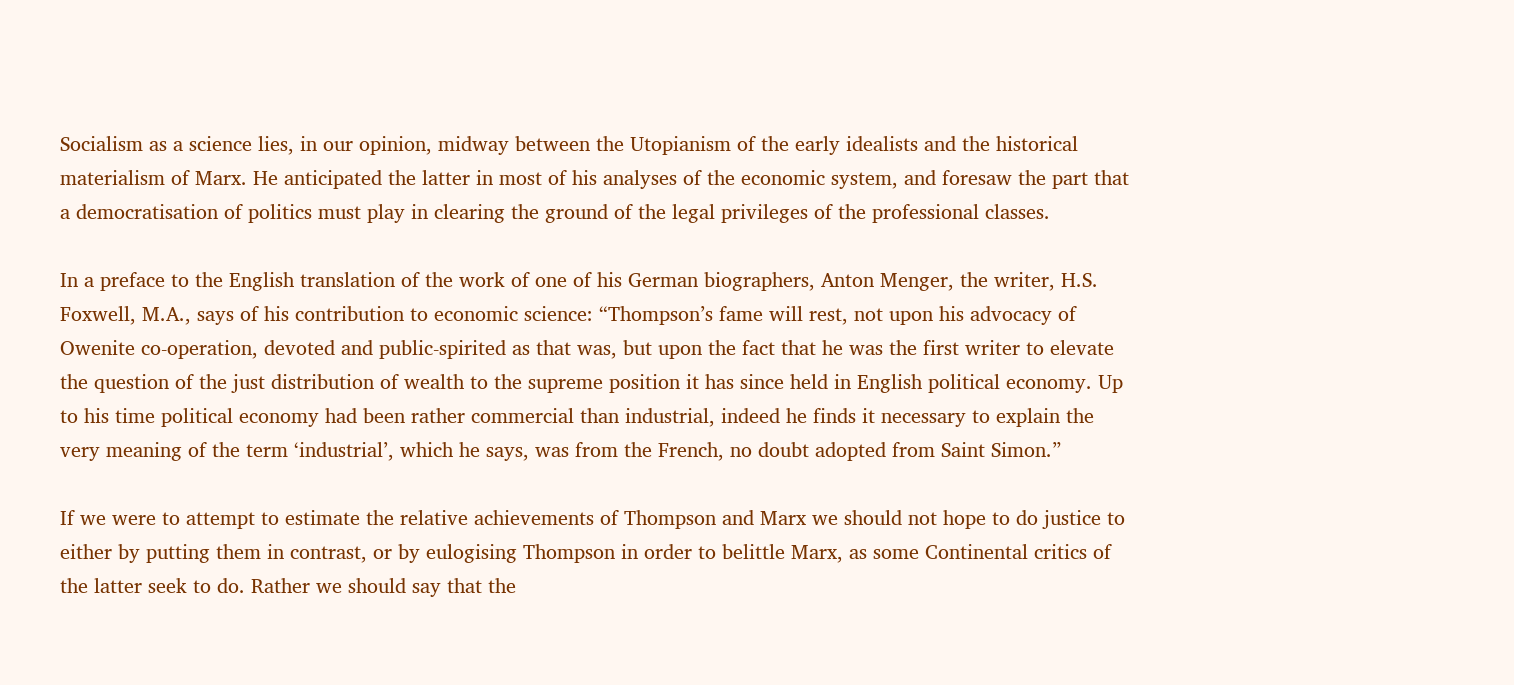Socialism as a science lies, in our opinion, midway between the Utopianism of the early idealists and the historical materialism of Marx. He anticipated the latter in most of his analyses of the economic system, and foresaw the part that a democratisation of politics must play in clearing the ground of the legal privileges of the professional classes.

In a preface to the English translation of the work of one of his German biographers, Anton Menger, the writer, H.S. Foxwell, M.A., says of his contribution to economic science: “Thompson’s fame will rest, not upon his advocacy of Owenite co-operation, devoted and public-spirited as that was, but upon the fact that he was the first writer to elevate the question of the just distribution of wealth to the supreme position it has since held in English political economy. Up to his time political economy had been rather commercial than industrial, indeed he finds it necessary to explain the very meaning of the term ‘industrial’, which he says, was from the French, no doubt adopted from Saint Simon.”

If we were to attempt to estimate the relative achievements of Thompson and Marx we should not hope to do justice to either by putting them in contrast, or by eulogising Thompson in order to belittle Marx, as some Continental critics of the latter seek to do. Rather we should say that the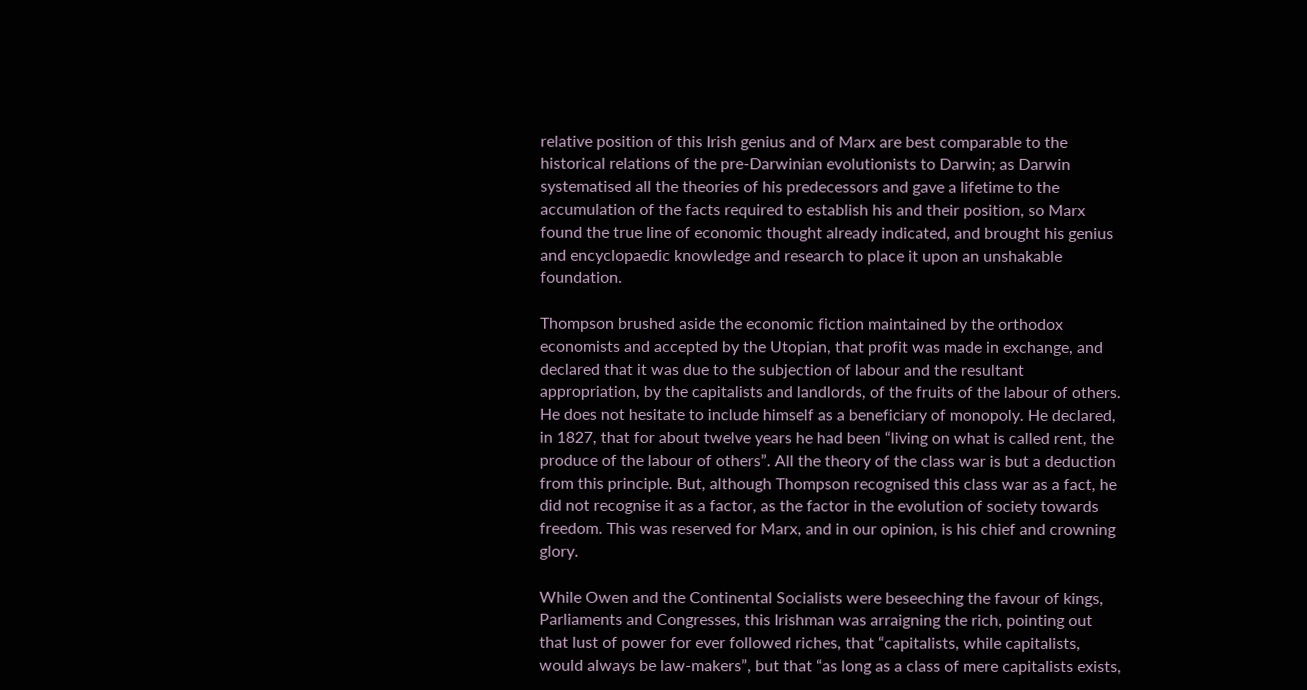relative position of this Irish genius and of Marx are best comparable to the historical relations of the pre-Darwinian evolutionists to Darwin; as Darwin systematised all the theories of his predecessors and gave a lifetime to the accumulation of the facts required to establish his and their position, so Marx found the true line of economic thought already indicated, and brought his genius and encyclopaedic knowledge and research to place it upon an unshakable foundation.

Thompson brushed aside the economic fiction maintained by the orthodox economists and accepted by the Utopian, that profit was made in exchange, and declared that it was due to the subjection of labour and the resultant appropriation, by the capitalists and landlords, of the fruits of the labour of others. He does not hesitate to include himself as a beneficiary of monopoly. He declared, in 1827, that for about twelve years he had been “living on what is called rent, the produce of the labour of others”. All the theory of the class war is but a deduction from this principle. But, although Thompson recognised this class war as a fact, he did not recognise it as a factor, as the factor in the evolution of society towards freedom. This was reserved for Marx, and in our opinion, is his chief and crowning glory.

While Owen and the Continental Socialists were beseeching the favour of kings, Parliaments and Congresses, this Irishman was arraigning the rich, pointing out that lust of power for ever followed riches, that “capitalists, while capitalists, would always be law-makers”, but that “as long as a class of mere capitalists exists,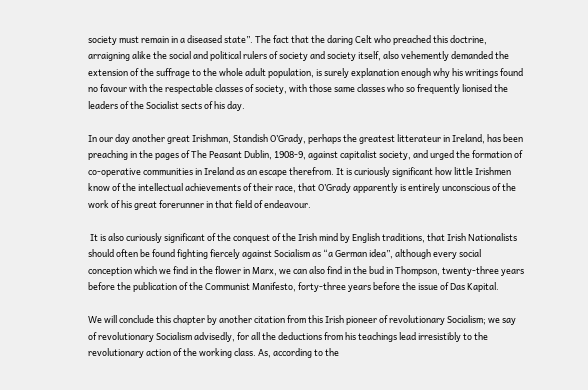society must remain in a diseased state”. The fact that the daring Celt who preached this doctrine, arraigning alike the social and political rulers of society and society itself, also vehemently demanded the extension of the suffrage to the whole adult population, is surely explanation enough why his writings found no favour with the respectable classes of society, with those same classes who so frequently lionised the leaders of the Socialist sects of his day.

In our day another great Irishman, Standish O’Grady, perhaps the greatest litterateur in Ireland, has been preaching in the pages of The Peasant Dublin, 1908-9, against capitalist society, and urged the formation of co-operative communities in Ireland as an escape therefrom. It is curiously significant how little Irishmen know of the intellectual achievements of their race, that O’Grady apparently is entirely unconscious of the work of his great forerunner in that field of endeavour.

 It is also curiously significant of the conquest of the Irish mind by English traditions, that Irish Nationalists should often be found fighting fiercely against Socialism as “a German idea”, although every social conception which we find in the flower in Marx, we can also find in the bud in Thompson, twenty-three years before the publication of the Communist Manifesto, forty-three years before the issue of Das Kapital.

We will conclude this chapter by another citation from this Irish pioneer of revolutionary Socialism; we say of revolutionary Socialism advisedly, for all the deductions from his teachings lead irresistibly to the revolutionary action of the working class. As, according to the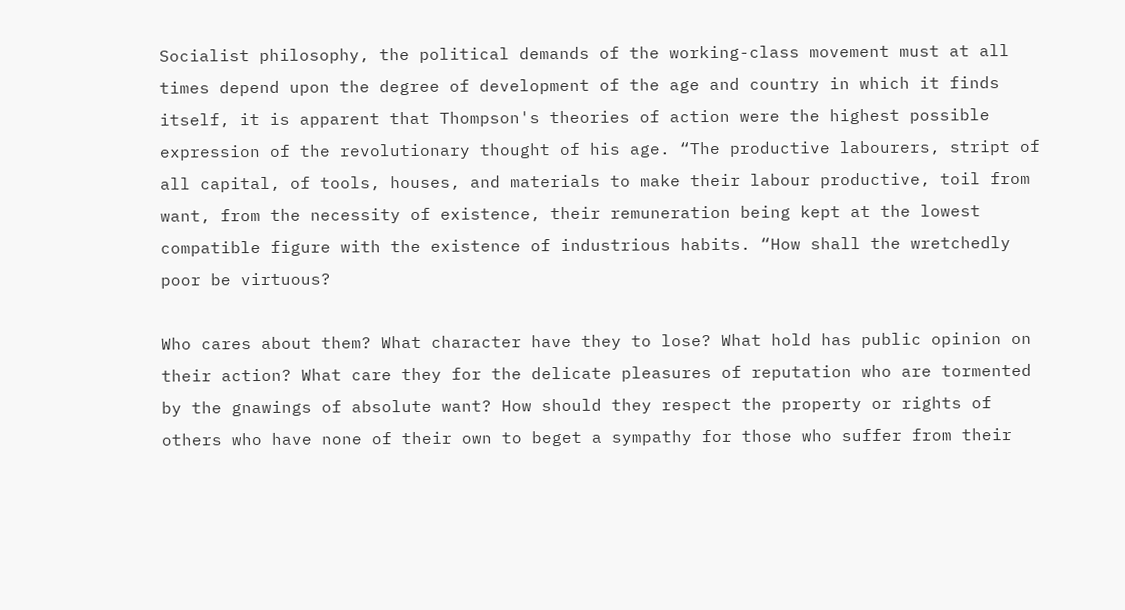Socialist philosophy, the political demands of the working-class movement must at all times depend upon the degree of development of the age and country in which it finds itself, it is apparent that Thompson's theories of action were the highest possible expression of the revolutionary thought of his age. “The productive labourers, stript of all capital, of tools, houses, and materials to make their labour productive, toil from want, from the necessity of existence, their remuneration being kept at the lowest compatible figure with the existence of industrious habits. “How shall the wretchedly poor be virtuous?

Who cares about them? What character have they to lose? What hold has public opinion on their action? What care they for the delicate pleasures of reputation who are tormented by the gnawings of absolute want? How should they respect the property or rights of others who have none of their own to beget a sympathy for those who suffer from their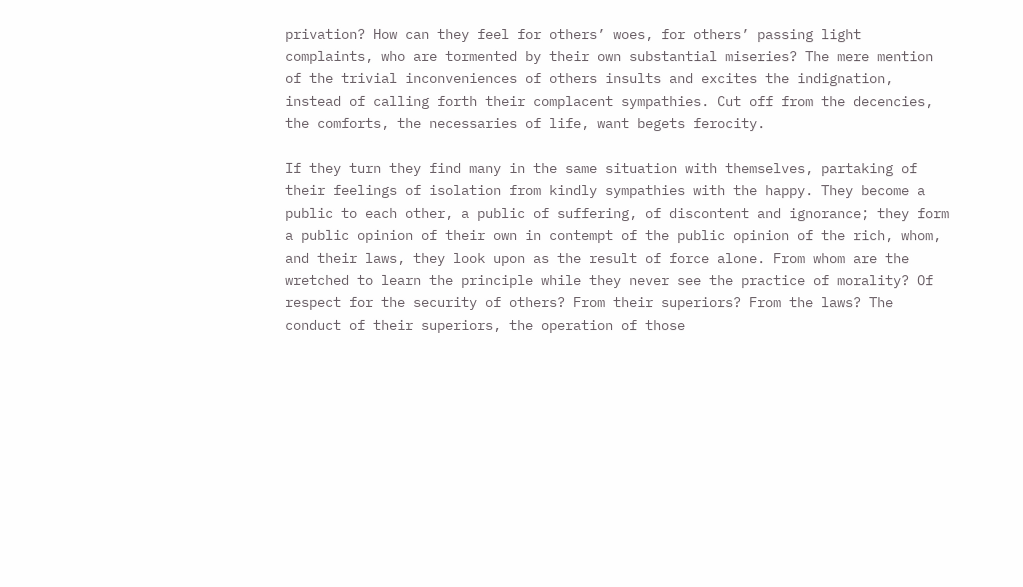privation? How can they feel for others’ woes, for others’ passing light complaints, who are tormented by their own substantial miseries? The mere mention of the trivial inconveniences of others insults and excites the indignation, instead of calling forth their complacent sympathies. Cut off from the decencies, the comforts, the necessaries of life, want begets ferocity.

If they turn they find many in the same situation with themselves, partaking of their feelings of isolation from kindly sympathies with the happy. They become a public to each other, a public of suffering, of discontent and ignorance; they form a public opinion of their own in contempt of the public opinion of the rich, whom, and their laws, they look upon as the result of force alone. From whom are the wretched to learn the principle while they never see the practice of morality? Of respect for the security of others? From their superiors? From the laws? The conduct of their superiors, the operation of those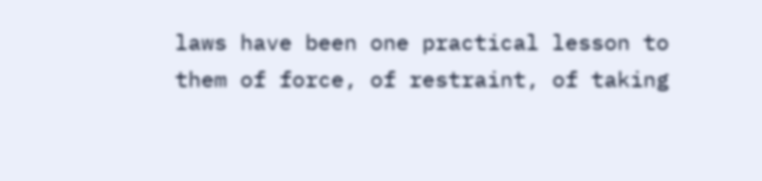laws have been one practical lesson to them of force, of restraint, of taking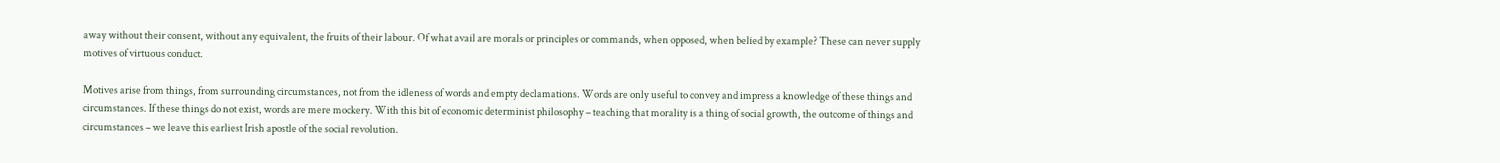away without their consent, without any equivalent, the fruits of their labour. Of what avail are morals or principles or commands, when opposed, when belied by example? These can never supply motives of virtuous conduct.

Motives arise from things, from surrounding circumstances, not from the idleness of words and empty declamations. Words are only useful to convey and impress a knowledge of these things and circumstances. If these things do not exist, words are mere mockery. With this bit of economic determinist philosophy – teaching that morality is a thing of social growth, the outcome of things and circumstances – we leave this earliest Irish apostle of the social revolution.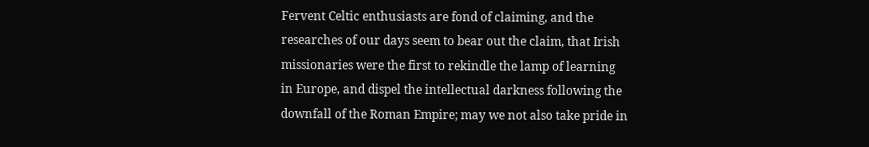Fervent Celtic enthusiasts are fond of claiming, and the researches of our days seem to bear out the claim, that Irish missionaries were the first to rekindle the lamp of learning in Europe, and dispel the intellectual darkness following the downfall of the Roman Empire; may we not also take pride in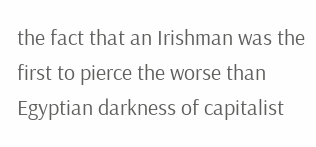the fact that an Irishman was the first to pierce the worse than Egyptian darkness of capitalist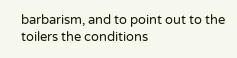barbarism, and to point out to the toilers the conditions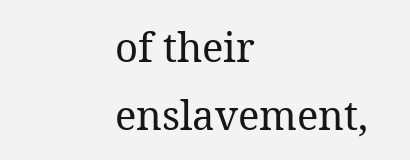of their enslavement,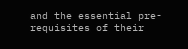and the essential pre-requisites of their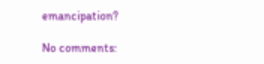emancipation?

No comments: